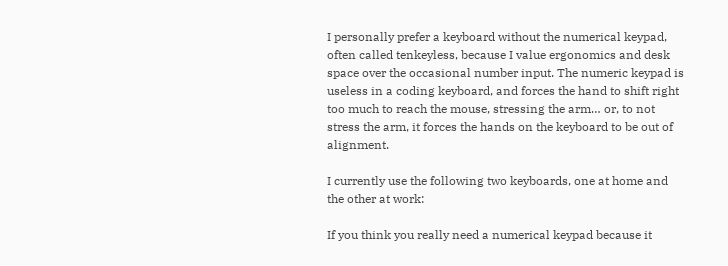I personally prefer a keyboard without the numerical keypad, often called tenkeyless, because I value ergonomics and desk space over the occasional number input. The numeric keypad is useless in a coding keyboard, and forces the hand to shift right too much to reach the mouse, stressing the arm… or, to not stress the arm, it forces the hands on the keyboard to be out of alignment.

I currently use the following two keyboards, one at home and the other at work:

If you think you really need a numerical keypad because it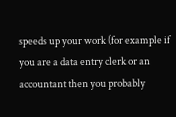speeds up your work (for example if you are a data entry clerk or an accountant then you probably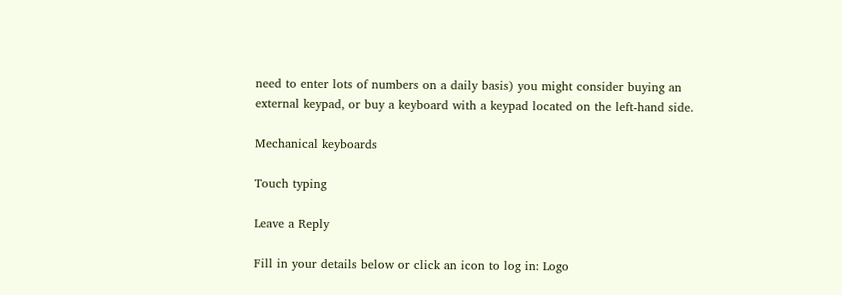need to enter lots of numbers on a daily basis) you might consider buying an external keypad, or buy a keyboard with a keypad located on the left-hand side.

Mechanical keyboards

Touch typing

Leave a Reply

Fill in your details below or click an icon to log in: Logo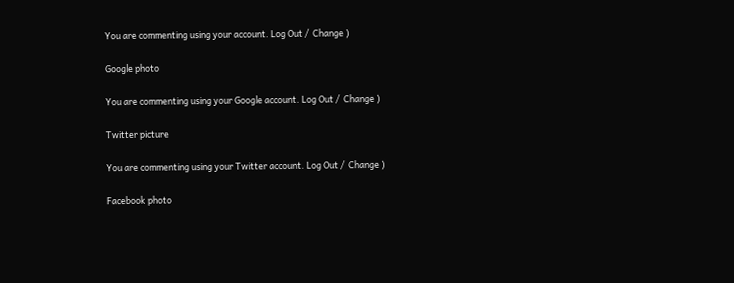You are commenting using your account. Log Out /  Change )

Google photo

You are commenting using your Google account. Log Out /  Change )

Twitter picture

You are commenting using your Twitter account. Log Out /  Change )

Facebook photo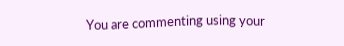You are commenting using your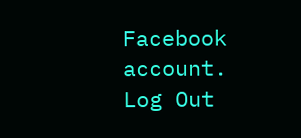Facebook account. Log Out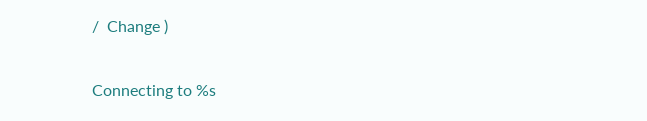/  Change )

Connecting to %s